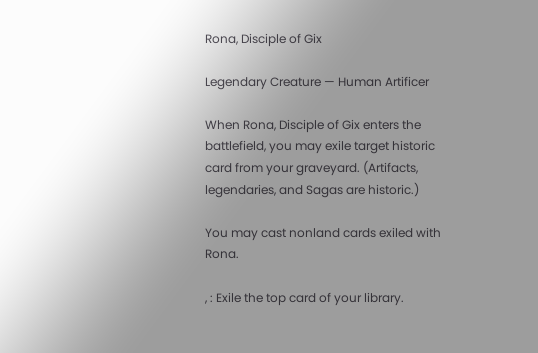Rona, Disciple of Gix

Legendary Creature — Human Artificer

When Rona, Disciple of Gix enters the battlefield, you may exile target historic card from your graveyard. (Artifacts, legendaries, and Sagas are historic.)

You may cast nonland cards exiled with Rona.

, : Exile the top card of your library.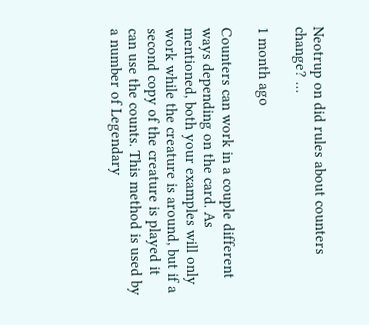Neotrup on did rules about counters change? …

1 month ago

Counters can work in a couple different ways depending on the card. As mentioned, both your examples will only work while the creature is around, but if a second copy of the creature is played it can use the counts. This method is used by a number of Legendary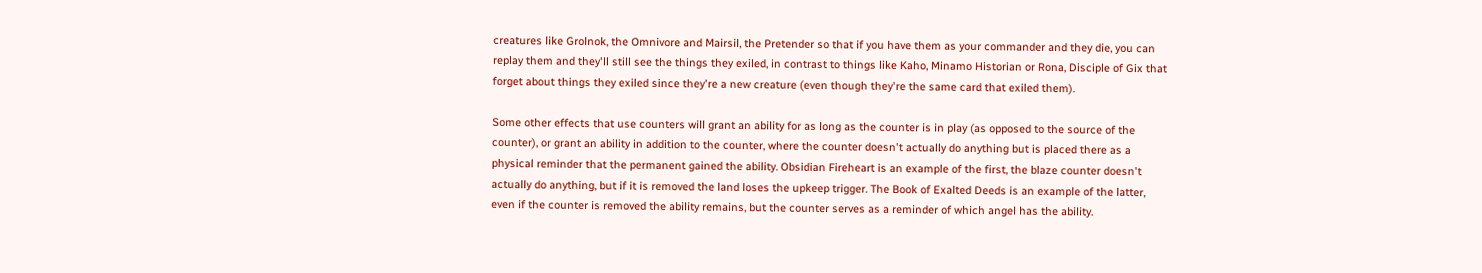creatures like Grolnok, the Omnivore and Mairsil, the Pretender so that if you have them as your commander and they die, you can replay them and they'll still see the things they exiled, in contrast to things like Kaho, Minamo Historian or Rona, Disciple of Gix that forget about things they exiled since they're a new creature (even though they're the same card that exiled them).

Some other effects that use counters will grant an ability for as long as the counter is in play (as opposed to the source of the counter), or grant an ability in addition to the counter, where the counter doesn't actually do anything but is placed there as a physical reminder that the permanent gained the ability. Obsidian Fireheart is an example of the first, the blaze counter doesn't actually do anything, but if it is removed the land loses the upkeep trigger. The Book of Exalted Deeds is an example of the latter, even if the counter is removed the ability remains, but the counter serves as a reminder of which angel has the ability.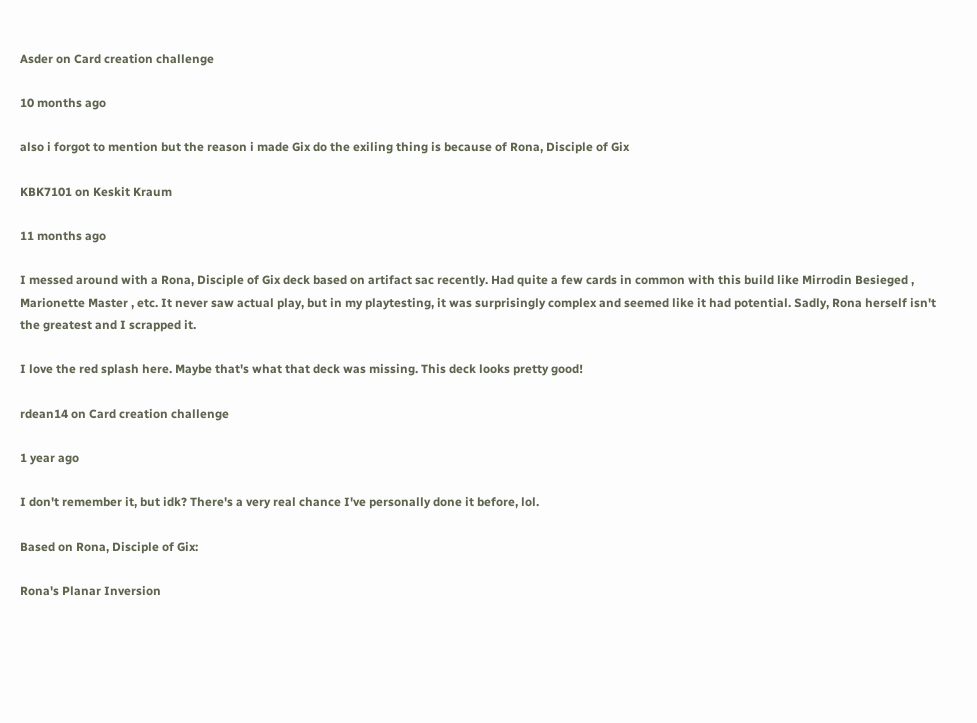Asder on Card creation challenge

10 months ago

also i forgot to mention but the reason i made Gix do the exiling thing is because of Rona, Disciple of Gix

KBK7101 on Keskit Kraum

11 months ago

I messed around with a Rona, Disciple of Gix deck based on artifact sac recently. Had quite a few cards in common with this build like Mirrodin Besieged , Marionette Master , etc. It never saw actual play, but in my playtesting, it was surprisingly complex and seemed like it had potential. Sadly, Rona herself isn't the greatest and I scrapped it.

I love the red splash here. Maybe that's what that deck was missing. This deck looks pretty good!

rdean14 on Card creation challenge

1 year ago

I don't remember it, but idk? There's a very real chance I've personally done it before, lol.

Based on Rona, Disciple of Gix:

Rona's Planar Inversion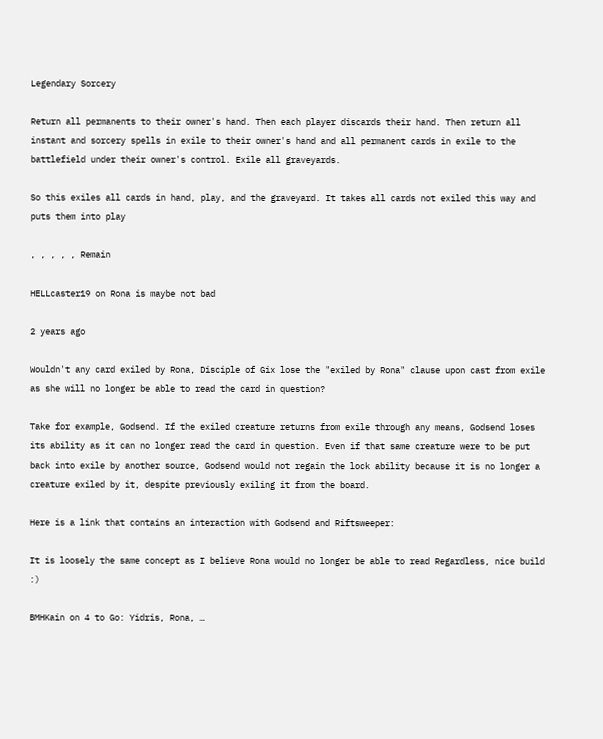Legendary Sorcery

Return all permanents to their owner's hand. Then each player discards their hand. Then return all instant and sorcery spells in exile to their owner's hand and all permanent cards in exile to the battlefield under their owner's control. Exile all graveyards.

So this exiles all cards in hand, play, and the graveyard. It takes all cards not exiled this way and puts them into play

, , , , , Remain

HELLcaster19 on Rona is maybe not bad

2 years ago

Wouldn't any card exiled by Rona, Disciple of Gix lose the "exiled by Rona" clause upon cast from exile as she will no longer be able to read the card in question?

Take for example, Godsend. If the exiled creature returns from exile through any means, Godsend loses its ability as it can no longer read the card in question. Even if that same creature were to be put back into exile by another source, Godsend would not regain the lock ability because it is no longer a creature exiled by it, despite previously exiling it from the board.

Here is a link that contains an interaction with Godsend and Riftsweeper:

It is loosely the same concept as I believe Rona would no longer be able to read Regardless, nice build :)

BMHKain on 4 to Go: Yidris, Rona, …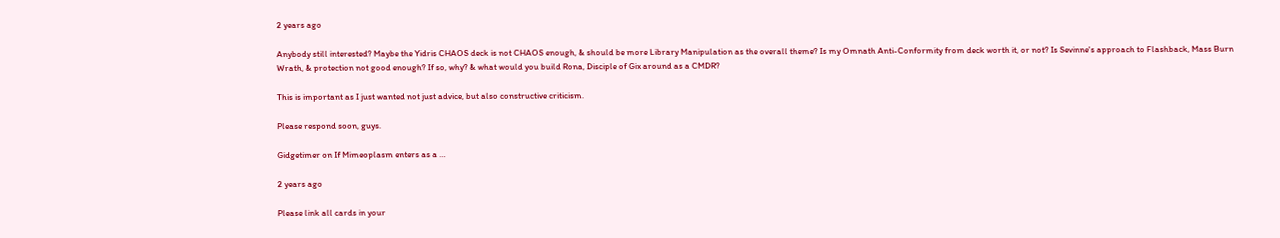2 years ago

Anybody still interested? Maybe the Yidris CHAOS deck is not CHAOS enough, & should be more Library Manipulation as the overall theme? Is my Omnath Anti-Conformity from deck worth it, or not? Is Sevinne's approach to Flashback, Mass Burn Wrath, & protection not good enough? If so, why? & what would you build Rona, Disciple of Gix around as a CMDR?

This is important as I just wanted not just advice, but also constructive criticism.

Please respond soon, guys.

Gidgetimer on If Mimeoplasm enters as a …

2 years ago

Please link all cards in your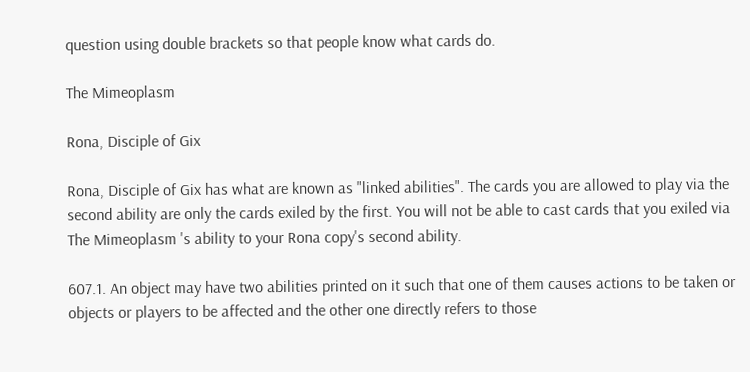question using double brackets so that people know what cards do.

The Mimeoplasm

Rona, Disciple of Gix

Rona, Disciple of Gix has what are known as "linked abilities". The cards you are allowed to play via the second ability are only the cards exiled by the first. You will not be able to cast cards that you exiled via The Mimeoplasm 's ability to your Rona copy's second ability.

607.1. An object may have two abilities printed on it such that one of them causes actions to be taken or objects or players to be affected and the other one directly refers to those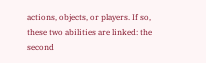actions, objects, or players. If so, these two abilities are linked: the second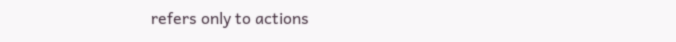refers only to actions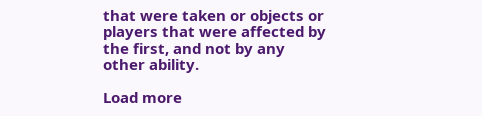that were taken or objects or players that were affected by the first, and not by any other ability.

Load more